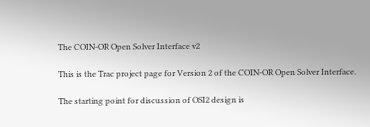The COIN-OR Open Solver Interface v2

This is the Trac project page for Version 2 of the COIN-OR Open Solver Interface.

The starting point for discussion of OSI2 design is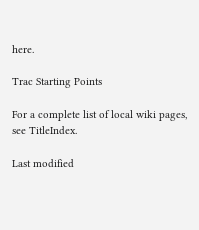here.

Trac Starting Points

For a complete list of local wiki pages, see TitleIndex.

Last modified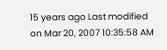15 years ago Last modified on Mar 20, 2007 10:35:58 AM